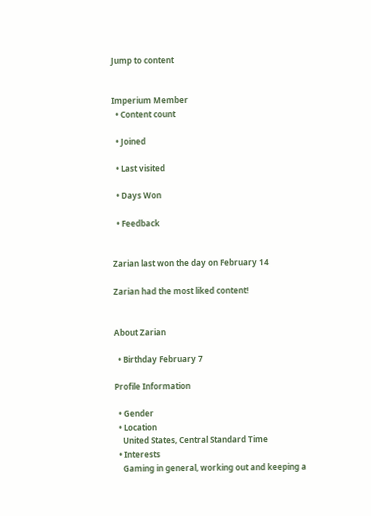Jump to content


Imperium Member
  • Content count

  • Joined

  • Last visited

  • Days Won

  • Feedback


Zarian last won the day on February 14

Zarian had the most liked content!


About Zarian

  • Birthday February 7

Profile Information

  • Gender
  • Location
    United States, Central Standard Time
  • Interests
    Gaming in general, working out and keeping a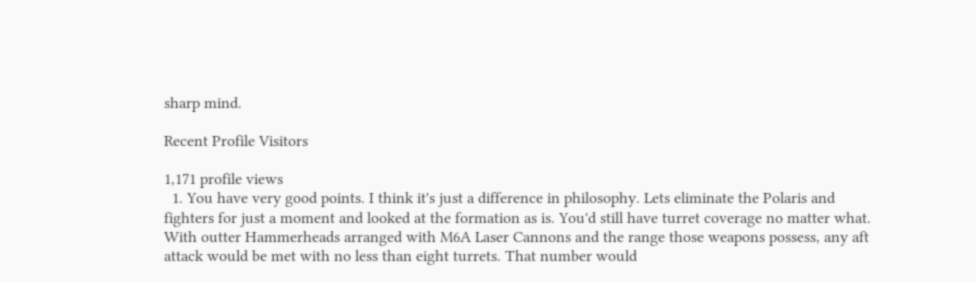sharp mind.

Recent Profile Visitors

1,171 profile views
  1. You have very good points. I think it's just a difference in philosophy. Lets eliminate the Polaris and fighters for just a moment and looked at the formation as is. You'd still have turret coverage no matter what. With outter Hammerheads arranged with M6A Laser Cannons and the range those weapons possess, any aft attack would be met with no less than eight turrets. That number would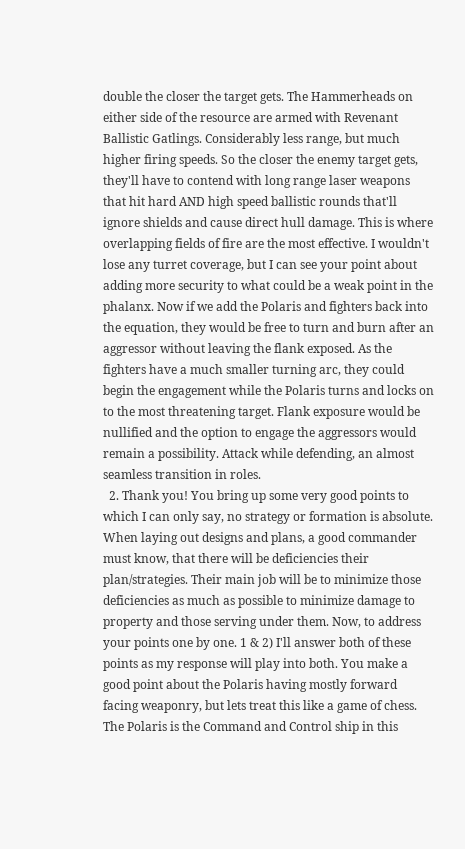double the closer the target gets. The Hammerheads on either side of the resource are armed with Revenant Ballistic Gatlings. Considerably less range, but much higher firing speeds. So the closer the enemy target gets, they'll have to contend with long range laser weapons that hit hard AND high speed ballistic rounds that'll ignore shields and cause direct hull damage. This is where overlapping fields of fire are the most effective. I wouldn't lose any turret coverage, but I can see your point about adding more security to what could be a weak point in the phalanx. Now if we add the Polaris and fighters back into the equation, they would be free to turn and burn after an aggressor without leaving the flank exposed. As the fighters have a much smaller turning arc, they could begin the engagement while the Polaris turns and locks on to the most threatening target. Flank exposure would be nullified and the option to engage the aggressors would remain a possibility. Attack while defending, an almost seamless transition in roles.
  2. Thank you! You bring up some very good points to which I can only say, no strategy or formation is absolute. When laying out designs and plans, a good commander must know, that there will be deficiencies their plan/strategies. Their main job will be to minimize those deficiencies as much as possible to minimize damage to property and those serving under them. Now, to address your points one by one. 1 & 2) I'll answer both of these points as my response will play into both. You make a good point about the Polaris having mostly forward facing weaponry, but lets treat this like a game of chess. The Polaris is the Command and Control ship in this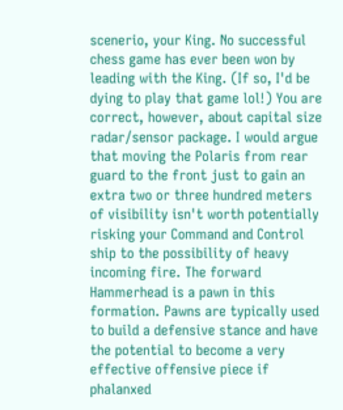scenerio, your King. No successful chess game has ever been won by leading with the King. (If so, I'd be dying to play that game lol!) You are correct, however, about capital size radar/sensor package. I would argue that moving the Polaris from rear guard to the front just to gain an extra two or three hundred meters of visibility isn't worth potentially risking your Command and Control ship to the possibility of heavy incoming fire. The forward Hammerhead is a pawn in this formation. Pawns are typically used to build a defensive stance and have the potential to become a very effective offensive piece if phalanxed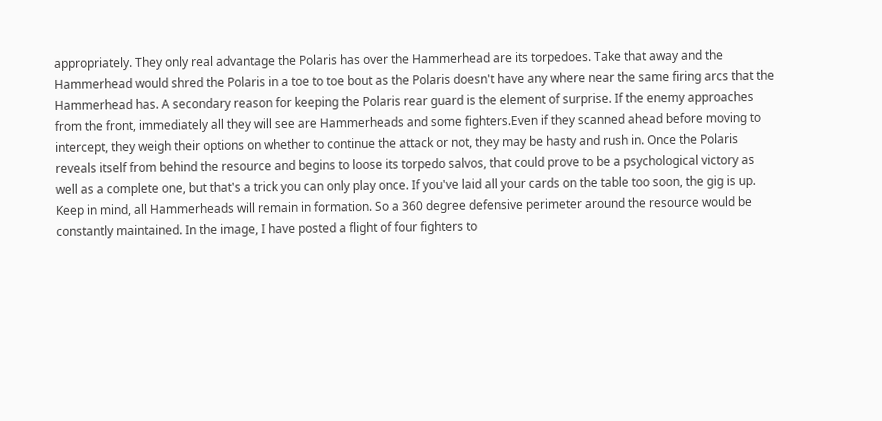appropriately. They only real advantage the Polaris has over the Hammerhead are its torpedoes. Take that away and the Hammerhead would shred the Polaris in a toe to toe bout as the Polaris doesn't have any where near the same firing arcs that the Hammerhead has. A secondary reason for keeping the Polaris rear guard is the element of surprise. If the enemy approaches from the front, immediately all they will see are Hammerheads and some fighters.Even if they scanned ahead before moving to intercept, they weigh their options on whether to continue the attack or not, they may be hasty and rush in. Once the Polaris reveals itself from behind the resource and begins to loose its torpedo salvos, that could prove to be a psychological victory as well as a complete one, but that's a trick you can only play once. If you've laid all your cards on the table too soon, the gig is up. Keep in mind, all Hammerheads will remain in formation. So a 360 degree defensive perimeter around the resource would be constantly maintained. In the image, I have posted a flight of four fighters to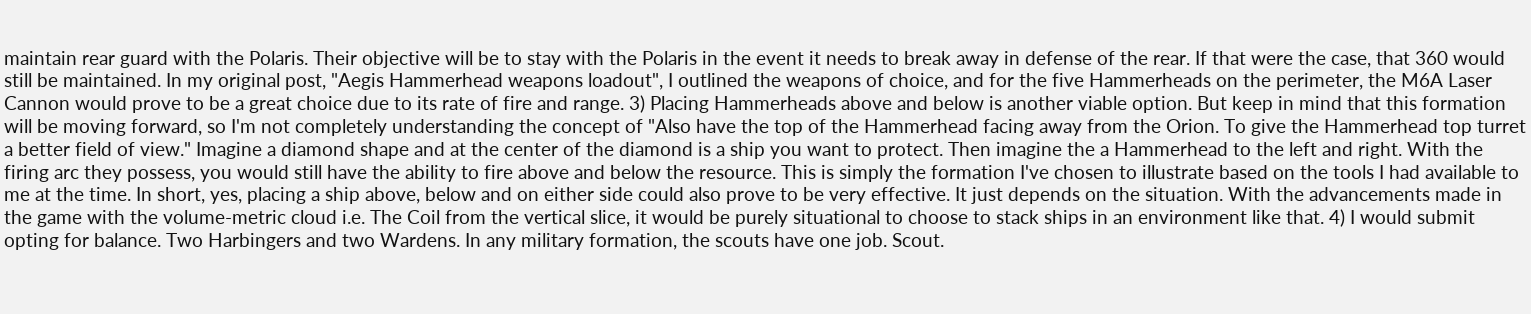maintain rear guard with the Polaris. Their objective will be to stay with the Polaris in the event it needs to break away in defense of the rear. If that were the case, that 360 would still be maintained. In my original post, "Aegis Hammerhead weapons loadout", I outlined the weapons of choice, and for the five Hammerheads on the perimeter, the M6A Laser Cannon would prove to be a great choice due to its rate of fire and range. 3) Placing Hammerheads above and below is another viable option. But keep in mind that this formation will be moving forward, so I'm not completely understanding the concept of "Also have the top of the Hammerhead facing away from the Orion. To give the Hammerhead top turret a better field of view." Imagine a diamond shape and at the center of the diamond is a ship you want to protect. Then imagine the a Hammerhead to the left and right. With the firing arc they possess, you would still have the ability to fire above and below the resource. This is simply the formation I've chosen to illustrate based on the tools I had available to me at the time. In short, yes, placing a ship above, below and on either side could also prove to be very effective. It just depends on the situation. With the advancements made in the game with the volume-metric cloud i.e. The Coil from the vertical slice, it would be purely situational to choose to stack ships in an environment like that. 4) I would submit opting for balance. Two Harbingers and two Wardens. In any military formation, the scouts have one job. Scout.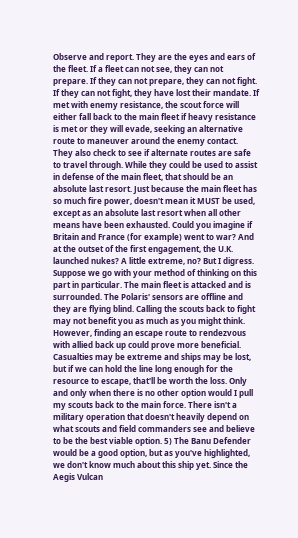Observe and report. They are the eyes and ears of the fleet. If a fleet can not see, they can not prepare. If they can not prepare, they can not fight. If they can not fight, they have lost their mandate. If met with enemy resistance, the scout force will either fall back to the main fleet if heavy resistance is met or they will evade, seeking an alternative route to maneuver around the enemy contact. They also check to see if alternate routes are safe to travel through. While they could be used to assist in defense of the main fleet, that should be an absolute last resort. Just because the main fleet has so much fire power, doesn't mean it MUST be used, except as an absolute last resort when all other means have been exhausted. Could you imagine if Britain and France (for example) went to war? And at the outset of the first engagement, the U.K. launched nukes? A little extreme, no? But I digress. Suppose we go with your method of thinking on this part in particular. The main fleet is attacked and is surrounded. The Polaris' sensors are offline and they are flying blind. Calling the scouts back to fight may not benefit you as much as you might think. However, finding an escape route to rendezvous with allied back up could prove more beneficial. Casualties may be extreme and ships may be lost, but if we can hold the line long enough for the resource to escape, that'll be worth the loss. Only and only when there is no other option would I pull my scouts back to the main force. There isn't a military operation that doesn't heavily depend on what scouts and field commanders see and believe to be the best viable option. 5) The Banu Defender would be a good option, but as you've highlighted, we don't know much about this ship yet. Since the Aegis Vulcan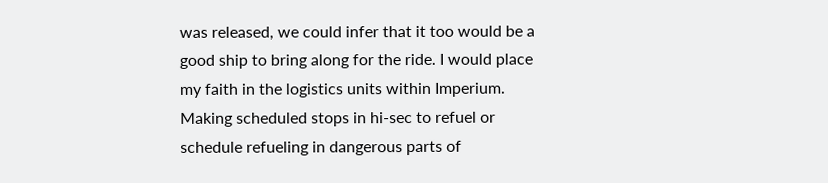was released, we could infer that it too would be a good ship to bring along for the ride. I would place my faith in the logistics units within Imperium. Making scheduled stops in hi-sec to refuel or schedule refueling in dangerous parts of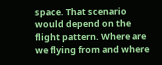space. That scenario would depend on the flight pattern. Where are we flying from and where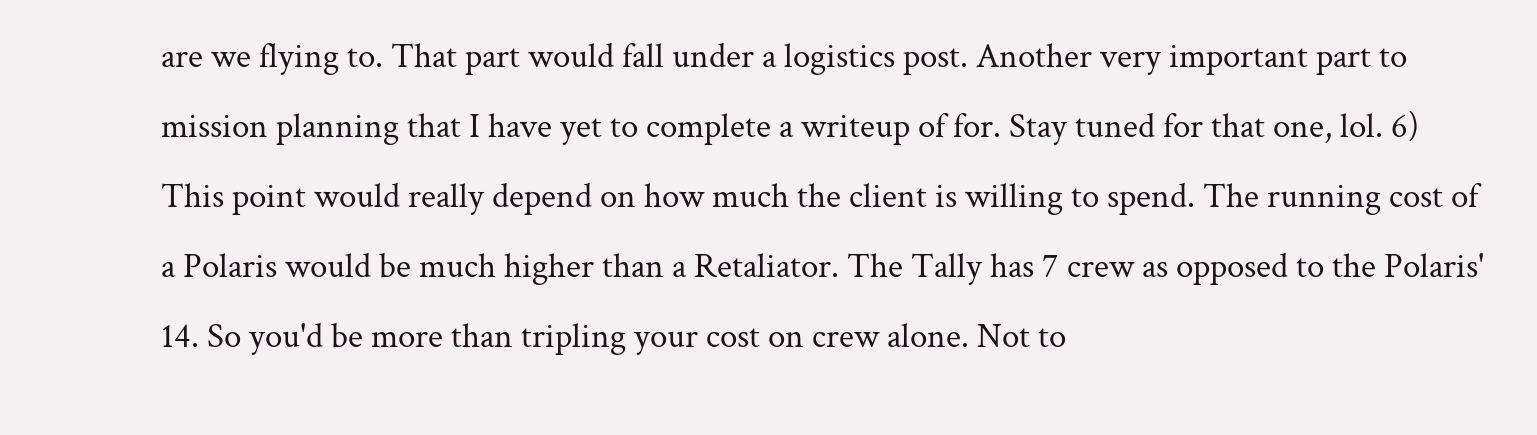are we flying to. That part would fall under a logistics post. Another very important part to mission planning that I have yet to complete a writeup of for. Stay tuned for that one, lol. 6) This point would really depend on how much the client is willing to spend. The running cost of a Polaris would be much higher than a Retaliator. The Tally has 7 crew as opposed to the Polaris' 14. So you'd be more than tripling your cost on crew alone. Not to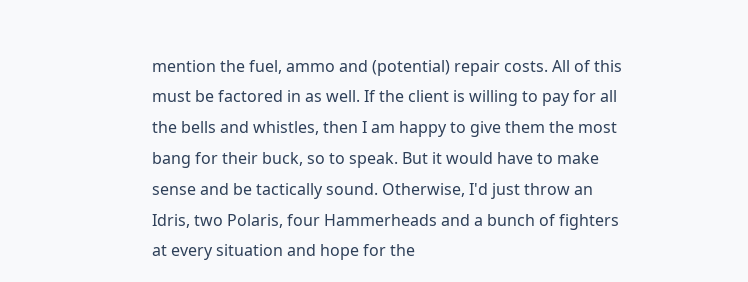mention the fuel, ammo and (potential) repair costs. All of this must be factored in as well. If the client is willing to pay for all the bells and whistles, then I am happy to give them the most bang for their buck, so to speak. But it would have to make sense and be tactically sound. Otherwise, I'd just throw an Idris, two Polaris, four Hammerheads and a bunch of fighters at every situation and hope for the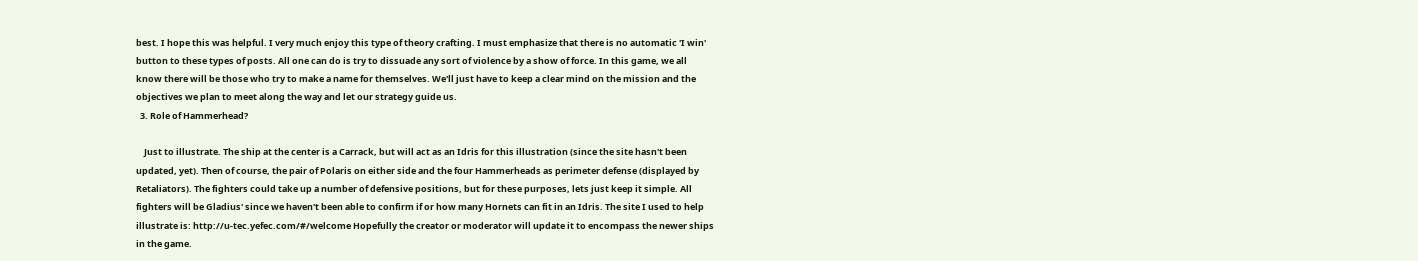best. I hope this was helpful. I very much enjoy this type of theory crafting. I must emphasize that there is no automatic 'I win' button to these types of posts. All one can do is try to dissuade any sort of violence by a show of force. In this game, we all know there will be those who try to make a name for themselves. We'll just have to keep a clear mind on the mission and the objectives we plan to meet along the way and let our strategy guide us.
  3. Role of Hammerhead?

    Just to illustrate. The ship at the center is a Carrack, but will act as an Idris for this illustration (since the site hasn't been updated, yet). Then of course, the pair of Polaris on either side and the four Hammerheads as perimeter defense (displayed by Retaliators). The fighters could take up a number of defensive positions, but for these purposes, lets just keep it simple. All fighters will be Gladius' since we haven't been able to confirm if or how many Hornets can fit in an Idris. The site I used to help illustrate is: http://u-tec.yefec.com/#/welcome Hopefully the creator or moderator will update it to encompass the newer ships in the game.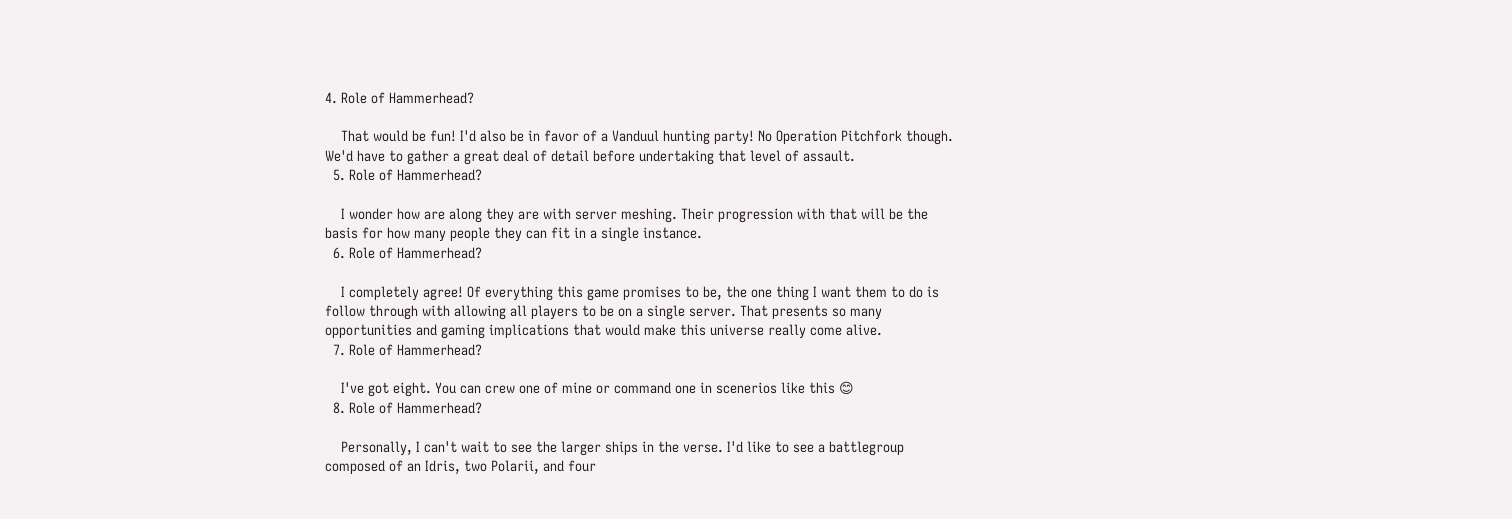4. Role of Hammerhead?

    That would be fun! I'd also be in favor of a Vanduul hunting party! No Operation Pitchfork though. We'd have to gather a great deal of detail before undertaking that level of assault.
  5. Role of Hammerhead?

    I wonder how are along they are with server meshing. Their progression with that will be the basis for how many people they can fit in a single instance.
  6. Role of Hammerhead?

    I completely agree! Of everything this game promises to be, the one thing I want them to do is follow through with allowing all players to be on a single server. That presents so many opportunities and gaming implications that would make this universe really come alive.
  7. Role of Hammerhead?

    I've got eight. You can crew one of mine or command one in scenerios like this 😊
  8. Role of Hammerhead?

    Personally, I can't wait to see the larger ships in the verse. I'd like to see a battlegroup composed of an Idris, two Polarii, and four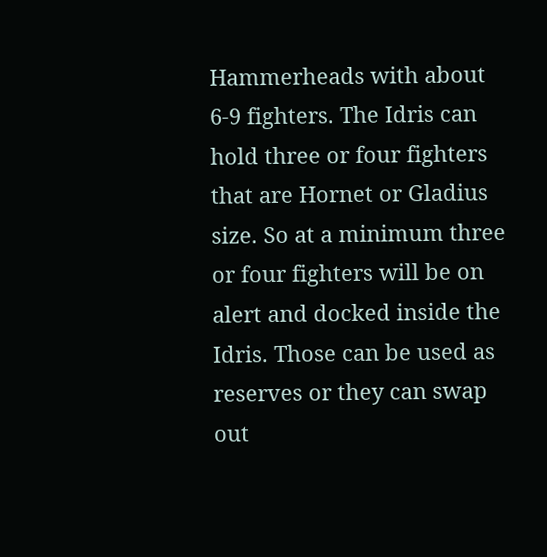Hammerheads with about 6-9 fighters. The Idris can hold three or four fighters that are Hornet or Gladius size. So at a minimum three or four fighters will be on alert and docked inside the Idris. Those can be used as reserves or they can swap out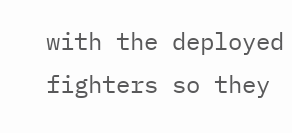with the deployed fighters so they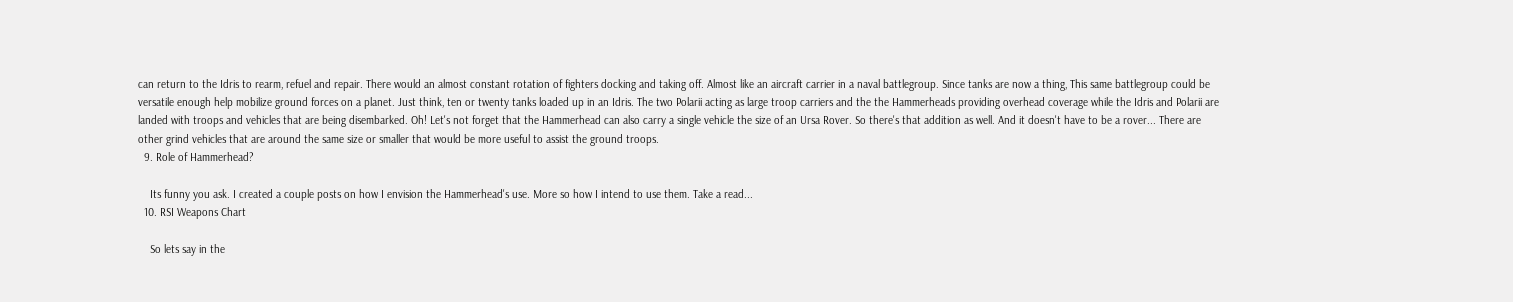can return to the Idris to rearm, refuel and repair. There would an almost constant rotation of fighters docking and taking off. Almost like an aircraft carrier in a naval battlegroup. Since tanks are now a thing, This same battlegroup could be versatile enough help mobilize ground forces on a planet. Just think, ten or twenty tanks loaded up in an Idris. The two Polarii acting as large troop carriers and the the Hammerheads providing overhead coverage while the Idris and Polarii are landed with troops and vehicles that are being disembarked. Oh! Let's not forget that the Hammerhead can also carry a single vehicle the size of an Ursa Rover. So there's that addition as well. And it doesn't have to be a rover... There are other grind vehicles that are around the same size or smaller that would be more useful to assist the ground troops.
  9. Role of Hammerhead?

    Its funny you ask. I created a couple posts on how I envision the Hammerhead's use. More so how I intend to use them. Take a read...
  10. RSI Weapons Chart

    So lets say in the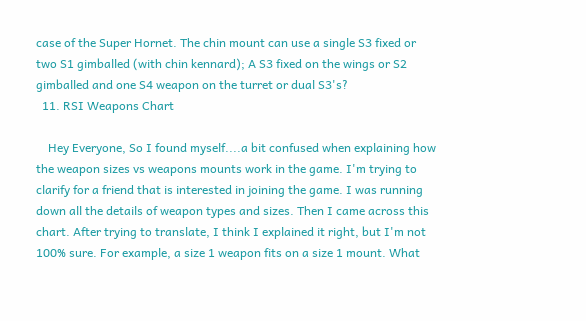case of the Super Hornet. The chin mount can use a single S3 fixed or two S1 gimballed (with chin kennard); A S3 fixed on the wings or S2 gimballed and one S4 weapon on the turret or dual S3's?
  11. RSI Weapons Chart

    Hey Everyone, So I found myself....a bit confused when explaining how the weapon sizes vs weapons mounts work in the game. I'm trying to clarify for a friend that is interested in joining the game. I was running down all the details of weapon types and sizes. Then I came across this chart. After trying to translate, I think I explained it right, but I'm not 100% sure. For example, a size 1 weapon fits on a size 1 mount. What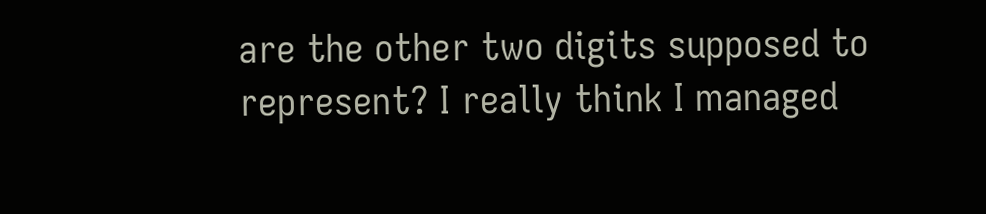are the other two digits supposed to represent? I really think I managed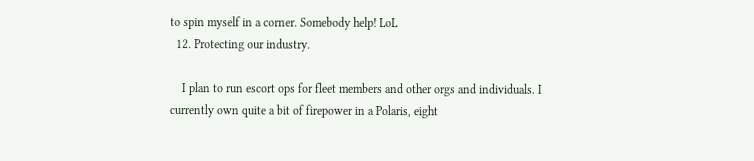to spin myself in a corner. Somebody help! LoL
  12. Protecting our industry.

    I plan to run escort ops for fleet members and other orgs and individuals. I currently own quite a bit of firepower in a Polaris, eight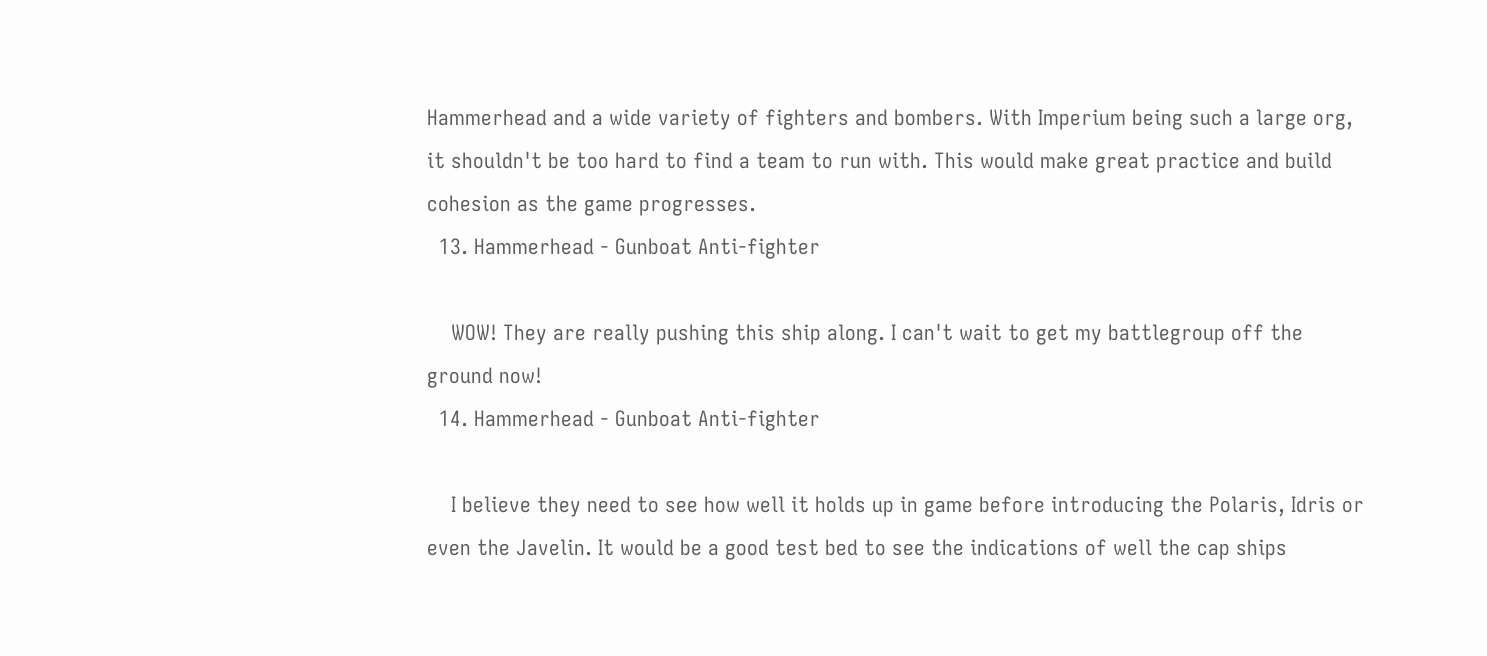Hammerhead and a wide variety of fighters and bombers. With Imperium being such a large org, it shouldn't be too hard to find a team to run with. This would make great practice and build cohesion as the game progresses.
  13. Hammerhead - Gunboat Anti-fighter

    WOW! They are really pushing this ship along. I can't wait to get my battlegroup off the ground now!
  14. Hammerhead - Gunboat Anti-fighter

    I believe they need to see how well it holds up in game before introducing the Polaris, Idris or even the Javelin. It would be a good test bed to see the indications of well the cap ships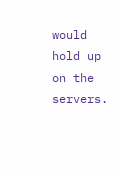would hold up on the servers.